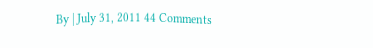By | July 31, 2011 44 Comments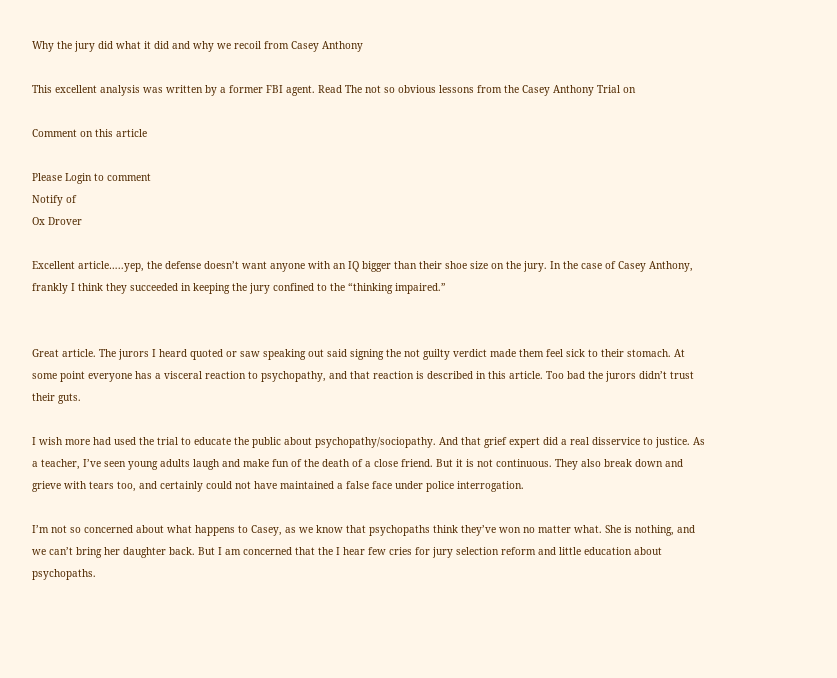Why the jury did what it did and why we recoil from Casey Anthony

This excellent analysis was written by a former FBI agent. Read The not so obvious lessons from the Casey Anthony Trial on

Comment on this article

Please Login to comment
Notify of
Ox Drover

Excellent article…..yep, the defense doesn’t want anyone with an IQ bigger than their shoe size on the jury. In the case of Casey Anthony, frankly I think they succeeded in keeping the jury confined to the “thinking impaired.”


Great article. The jurors I heard quoted or saw speaking out said signing the not guilty verdict made them feel sick to their stomach. At some point everyone has a visceral reaction to psychopathy, and that reaction is described in this article. Too bad the jurors didn’t trust their guts.

I wish more had used the trial to educate the public about psychopathy/sociopathy. And that grief expert did a real disservice to justice. As a teacher, I’ve seen young adults laugh and make fun of the death of a close friend. But it is not continuous. They also break down and grieve with tears too, and certainly could not have maintained a false face under police interrogation.

I’m not so concerned about what happens to Casey, as we know that psychopaths think they’ve won no matter what. She is nothing, and we can’t bring her daughter back. But I am concerned that the I hear few cries for jury selection reform and little education about psychopaths.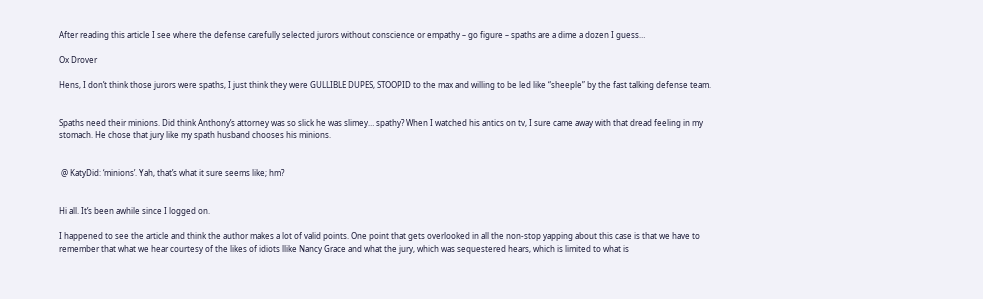After reading this article I see where the defense carefully selected jurors without conscience or empathy – go figure – spaths are a dime a dozen I guess…

Ox Drover

Hens, I don’t think those jurors were spaths, I just think they were GULLIBLE DUPES, STOOPID to the max and willing to be led like “sheeple” by the fast talking defense team.


Spaths need their minions. Did think Anthony’s attorney was so slick he was slimey… spathy? When I watched his antics on tv, I sure came away with that dread feeling in my stomach. He chose that jury like my spath husband chooses his minions.


 @ KatyDid: ‘minions’. Yah, that’s what it sure seems like; hm?


Hi all. It’s been awhile since I logged on.

I happened to see the article and think the author makes a lot of valid points. One point that gets overlooked in all the non-stop yapping about this case is that we have to remember that what we hear courtesy of the likes of idiots llike Nancy Grace and what the jury, which was sequestered hears, which is limited to what is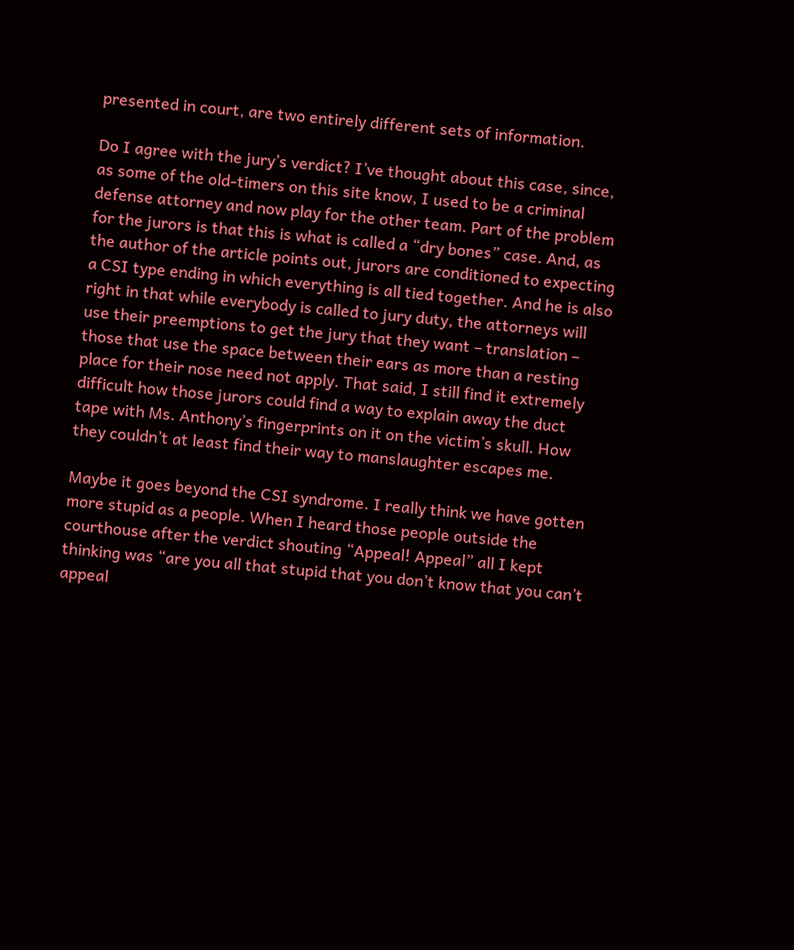presented in court, are two entirely different sets of information.

Do I agree with the jury’s verdict? I’ve thought about this case, since, as some of the old-timers on this site know, I used to be a criminal defense attorney and now play for the other team. Part of the problem for the jurors is that this is what is called a “dry bones” case. And, as the author of the article points out, jurors are conditioned to expecting a CSI type ending in which everything is all tied together. And he is also right in that while everybody is called to jury duty, the attorneys will use their preemptions to get the jury that they want – translation – those that use the space between their ears as more than a resting place for their nose need not apply. That said, I still find it extremely difficult how those jurors could find a way to explain away the duct tape with Ms. Anthony’s fingerprints on it on the victim’s skull. How they couldn’t at least find their way to manslaughter escapes me.

Maybe it goes beyond the CSI syndrome. I really think we have gotten more stupid as a people. When I heard those people outside the courthouse after the verdict shouting “Appeal! Appeal” all I kept thinking was “are you all that stupid that you don’t know that you can’t appeal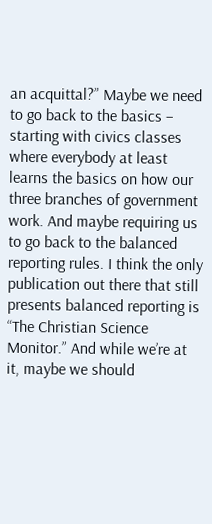an acquittal?” Maybe we need to go back to the basics – starting with civics classes where everybody at least learns the basics on how our three branches of government work. And maybe requiring us to go back to the balanced reporting rules. I think the only publication out there that still presents balanced reporting is “The Christian Science Monitor.” And while we’re at it, maybe we should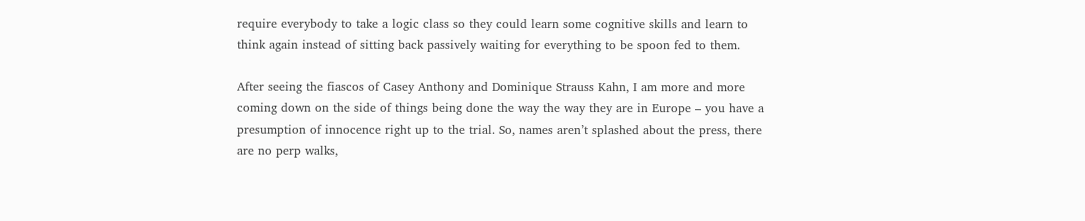require everybody to take a logic class so they could learn some cognitive skills and learn to think again instead of sitting back passively waiting for everything to be spoon fed to them.

After seeing the fiascos of Casey Anthony and Dominique Strauss Kahn, I am more and more coming down on the side of things being done the way the way they are in Europe – you have a presumption of innocence right up to the trial. So, names aren’t splashed about the press, there are no perp walks,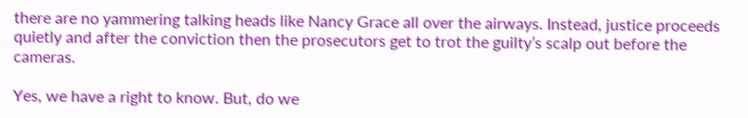there are no yammering talking heads like Nancy Grace all over the airways. Instead, justice proceeds quietly and after the conviction then the prosecutors get to trot the guilty’s scalp out before the cameras.

Yes, we have a right to know. But, do we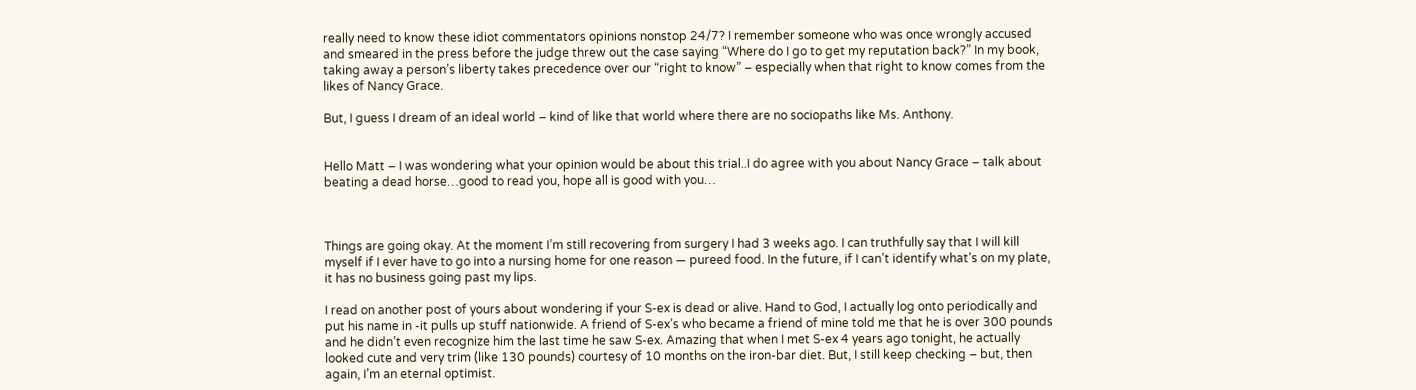really need to know these idiot commentators opinions nonstop 24/7? I remember someone who was once wrongly accused and smeared in the press before the judge threw out the case saying “Where do I go to get my reputation back?” In my book, taking away a person’s liberty takes precedence over our “right to know” – especially when that right to know comes from the likes of Nancy Grace.

But, I guess I dream of an ideal world – kind of like that world where there are no sociopaths like Ms. Anthony.


Hello Matt – I was wondering what your opinion would be about this trial..I do agree with you about Nancy Grace – talk about beating a dead horse…good to read you, hope all is good with you…



Things are going okay. At the moment I’m still recovering from surgery I had 3 weeks ago. I can truthfully say that I will kill myself if I ever have to go into a nursing home for one reason — pureed food. In the future, if I can’t identify what’s on my plate, it has no business going past my lips.

I read on another post of yours about wondering if your S-ex is dead or alive. Hand to God, I actually log onto periodically and put his name in -it pulls up stuff nationwide. A friend of S-ex’s who became a friend of mine told me that he is over 300 pounds and he didn’t even recognize him the last time he saw S-ex. Amazing that when I met S-ex 4 years ago tonight, he actually looked cute and very trim (like 130 pounds) courtesy of 10 months on the iron-bar diet. But, I still keep checking – but, then again, I’m an eternal optimist.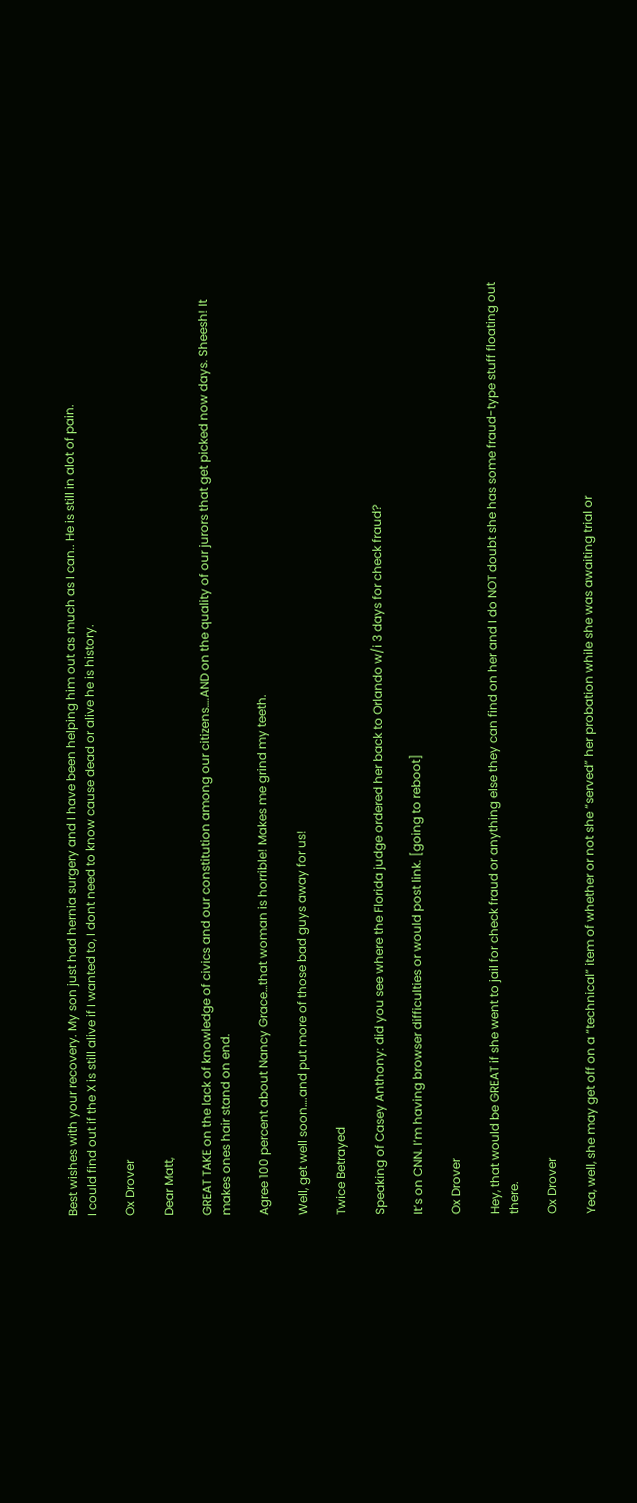Best wishes with your recovery. My son just had hernia surgery and I have been helping him out as much as I can.. He is still in alot of pain.
I could find out if the X is still alive if I wanted to, I dont need to know cause dead or alive he is history.

Ox Drover

Dear Matt,

GREAT TAKE on the lack of knowledge of civics and our constitution among our citizens….AND on the quality of our jurors that get picked now days. Sheesh! It makes ones hair stand on end.

Agree 100 percent about Nancy Grace…that woman is horrible! Makes me grind my teeth.

Well, get well soon….and put more of those bad guys away for us!

Twice Betrayed

Speaking of Casey Anthony: did you see where the Florida judge ordered her back to Orlando w/i 3 days for check fraud?

It’s on CNN. I’m having browser difficulties or would post link. [going to reboot]

Ox Drover

Hey, that would be GREAT if she went to jail for check fraud or anything else they can find on her and I do NOT doubt she has some fraud-type stuff floating out there.

Ox Drover

Yea, well, she may get off on a “technical” item of whether or not she “served” her probation while she was awaiting trial or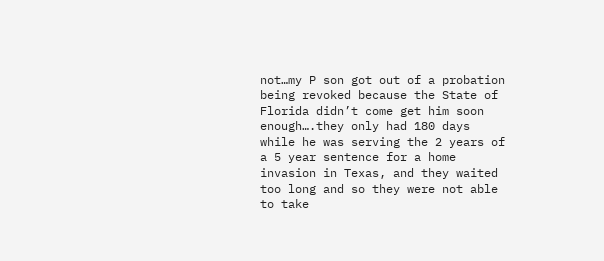not…my P son got out of a probation being revoked because the State of Florida didn’t come get him soon enough….they only had 180 days while he was serving the 2 years of a 5 year sentence for a home invasion in Texas, and they waited too long and so they were not able to take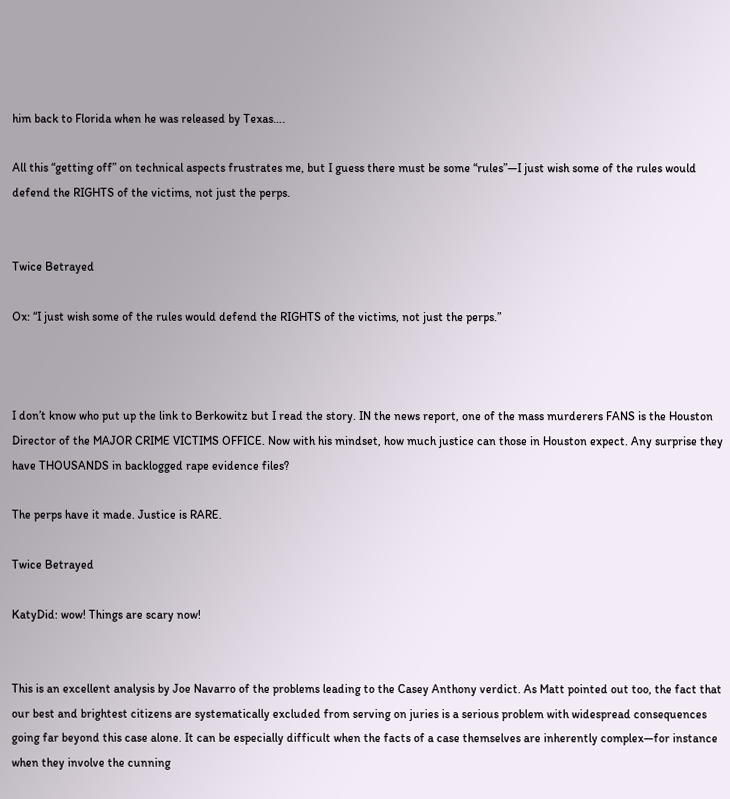him back to Florida when he was released by Texas….

All this “getting off” on technical aspects frustrates me, but I guess there must be some “rules”—I just wish some of the rules would defend the RIGHTS of the victims, not just the perps.


Twice Betrayed

Ox: “I just wish some of the rules would defend the RIGHTS of the victims, not just the perps.”



I don’t know who put up the link to Berkowitz but I read the story. IN the news report, one of the mass murderers FANS is the Houston Director of the MAJOR CRIME VICTIMS OFFICE. Now with his mindset, how much justice can those in Houston expect. Any surprise they have THOUSANDS in backlogged rape evidence files?

The perps have it made. Justice is RARE.

Twice Betrayed

KatyDid: wow! Things are scary now!


This is an excellent analysis by Joe Navarro of the problems leading to the Casey Anthony verdict. As Matt pointed out too, the fact that our best and brightest citizens are systematically excluded from serving on juries is a serious problem with widespread consequences going far beyond this case alone. It can be especially difficult when the facts of a case themselves are inherently complex—for instance when they involve the cunning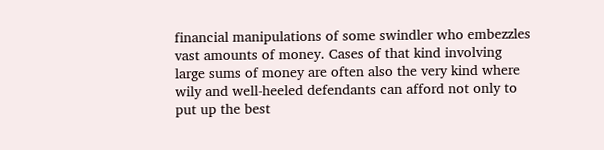financial manipulations of some swindler who embezzles vast amounts of money. Cases of that kind involving large sums of money are often also the very kind where wily and well-heeled defendants can afford not only to put up the best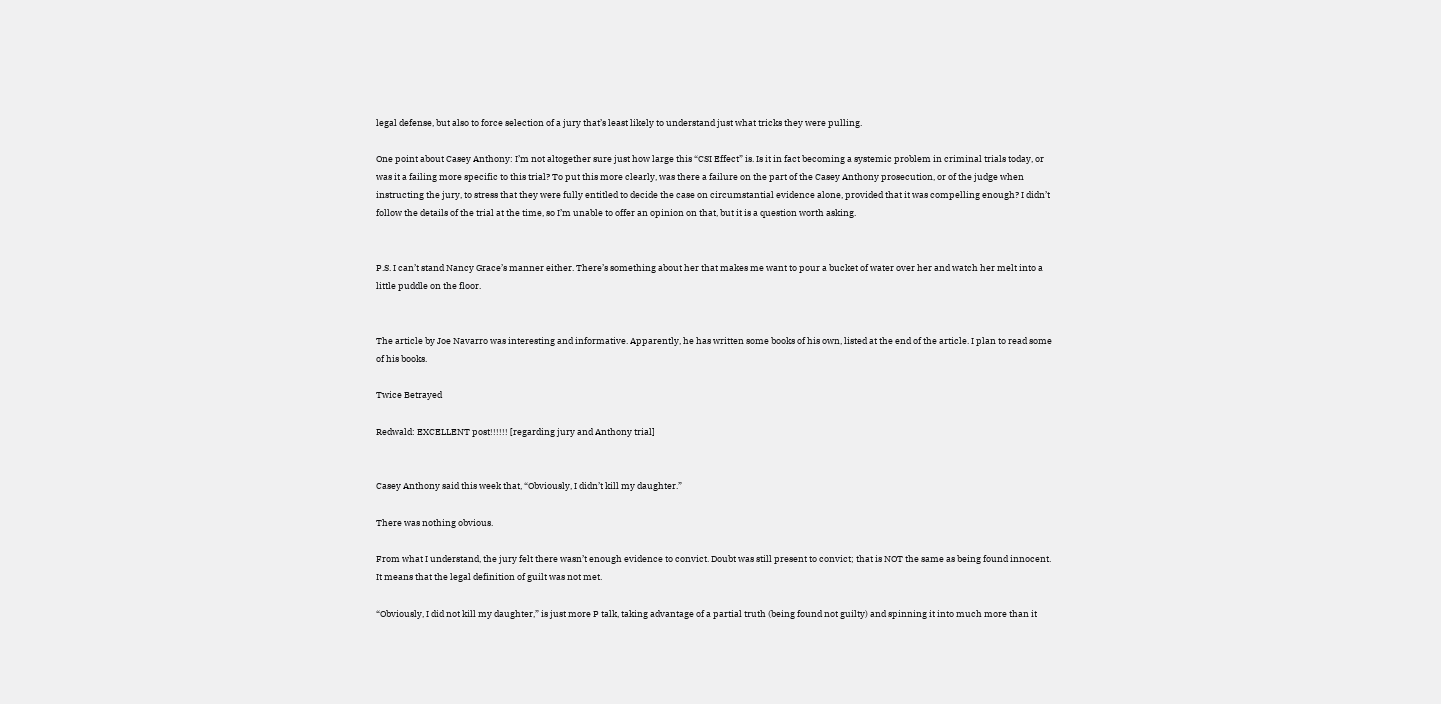legal defense, but also to force selection of a jury that’s least likely to understand just what tricks they were pulling.

One point about Casey Anthony: I’m not altogether sure just how large this “CSI Effect” is. Is it in fact becoming a systemic problem in criminal trials today, or was it a failing more specific to this trial? To put this more clearly, was there a failure on the part of the Casey Anthony prosecution, or of the judge when instructing the jury, to stress that they were fully entitled to decide the case on circumstantial evidence alone, provided that it was compelling enough? I didn’t follow the details of the trial at the time, so I’m unable to offer an opinion on that, but it is a question worth asking.


P.S. I can’t stand Nancy Grace’s manner either. There’s something about her that makes me want to pour a bucket of water over her and watch her melt into a little puddle on the floor.


The article by Joe Navarro was interesting and informative. Apparently, he has written some books of his own, listed at the end of the article. I plan to read some of his books.

Twice Betrayed

Redwald: EXCELLENT post!!!!!! [regarding jury and Anthony trial]


Casey Anthony said this week that, “Obviously, I didn’t kill my daughter.”

There was nothing obvious.

From what I understand, the jury felt there wasn’t enough evidence to convict. Doubt was still present to convict; that is NOT the same as being found innocent. It means that the legal definition of guilt was not met.

“Obviously, I did not kill my daughter,” is just more P talk, taking advantage of a partial truth (being found not guilty) and spinning it into much more than it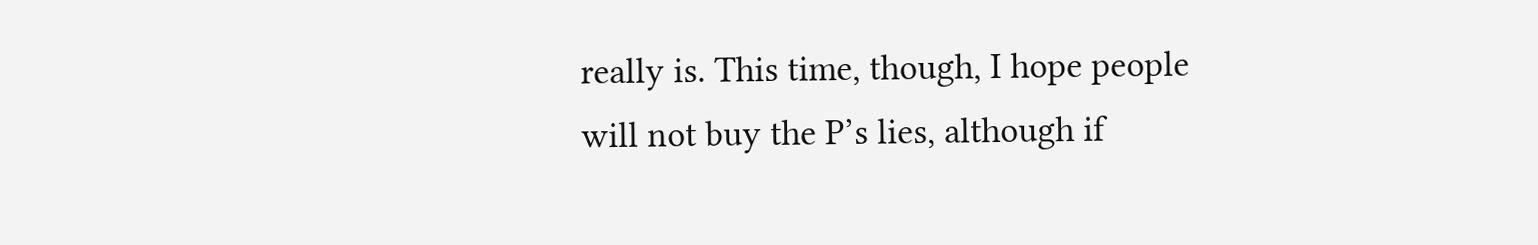really is. This time, though, I hope people will not buy the P’s lies, although if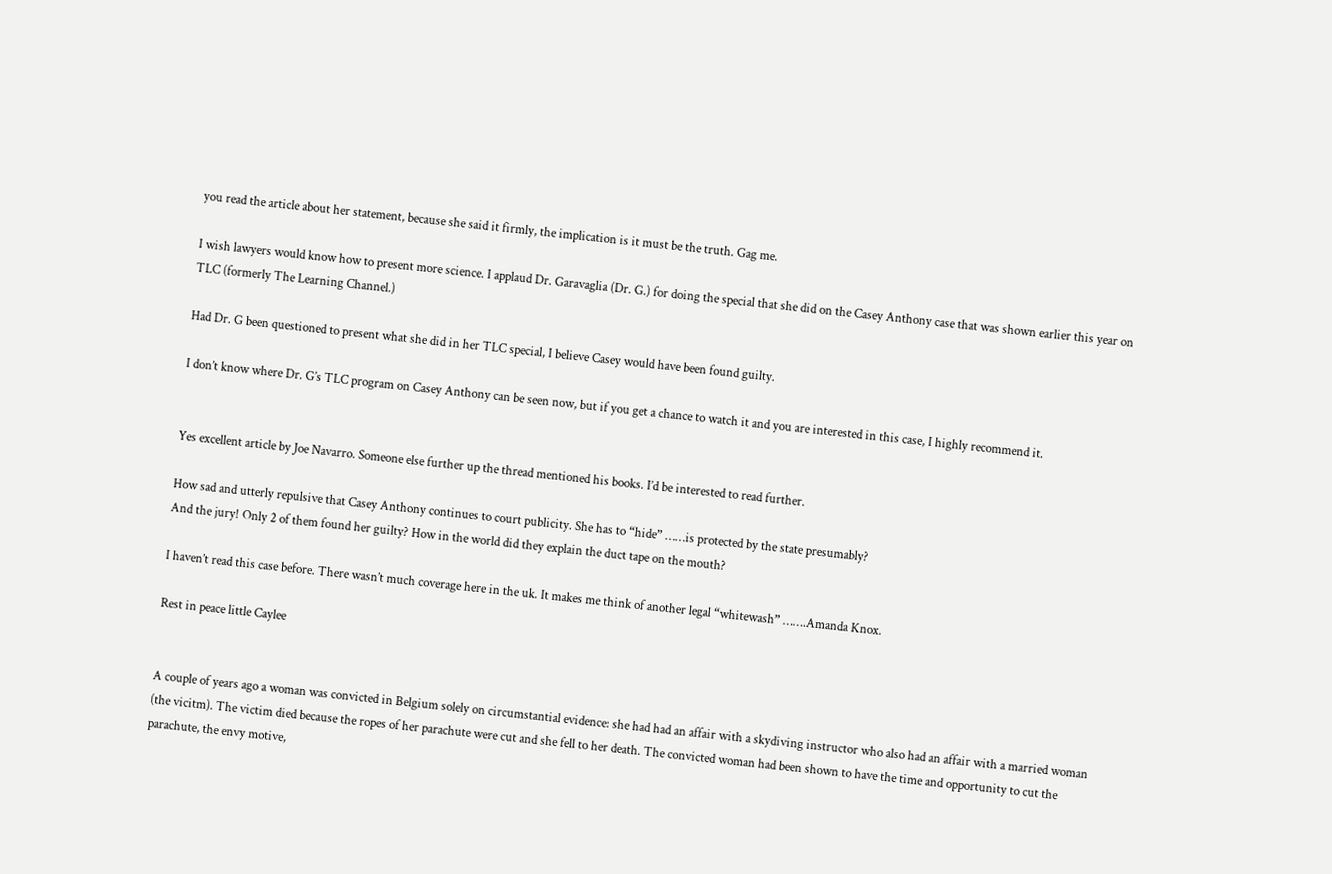you read the article about her statement, because she said it firmly, the implication is it must be the truth. Gag me.

I wish lawyers would know how to present more science. I applaud Dr. Garavaglia (Dr. G.) for doing the special that she did on the Casey Anthony case that was shown earlier this year on TLC (formerly The Learning Channel.)

Had Dr. G been questioned to present what she did in her TLC special, I believe Casey would have been found guilty.

I don’t know where Dr. G’s TLC program on Casey Anthony can be seen now, but if you get a chance to watch it and you are interested in this case, I highly recommend it.


Yes excellent article by Joe Navarro. Someone else further up the thread mentioned his books. I’d be interested to read further.

How sad and utterly repulsive that Casey Anthony continues to court publicity. She has to “hide” ……is protected by the state presumably?
And the jury! Only 2 of them found her guilty? How in the world did they explain the duct tape on the mouth?

I haven’t read this case before. There wasn’t much coverage here in the uk. It makes me think of another legal “whitewash” …….Amanda Knox.

Rest in peace little Caylee


A couple of years ago a woman was convicted in Belgium solely on circumstantial evidence: she had had an affair with a skydiving instructor who also had an affair with a married woman (the vicitm). The victim died because the ropes of her parachute were cut and she fell to her death. The convicted woman had been shown to have the time and opportunity to cut the parachute, the envy motive,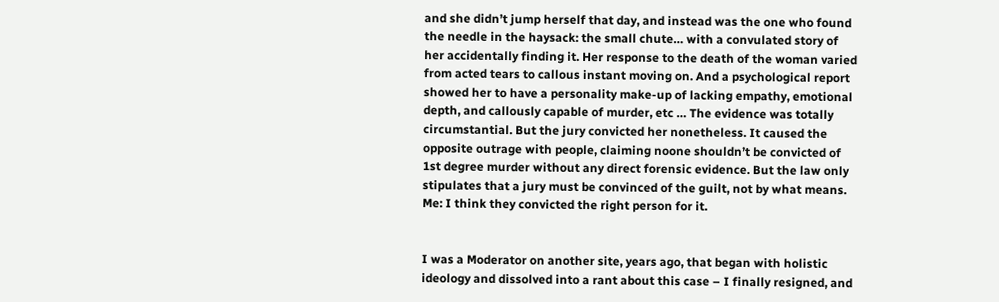and she didn’t jump herself that day, and instead was the one who found the needle in the haysack: the small chute… with a convulated story of her accidentally finding it. Her response to the death of the woman varied from acted tears to callous instant moving on. And a psychological report showed her to have a personality make-up of lacking empathy, emotional depth, and callously capable of murder, etc … The evidence was totally circumstantial. But the jury convicted her nonetheless. It caused the opposite outrage with people, claiming noone shouldn’t be convicted of 1st degree murder without any direct forensic evidence. But the law only stipulates that a jury must be convinced of the guilt, not by what means. Me: I think they convicted the right person for it.


I was a Moderator on another site, years ago, that began with holistic ideology and dissolved into a rant about this case – I finally resigned, and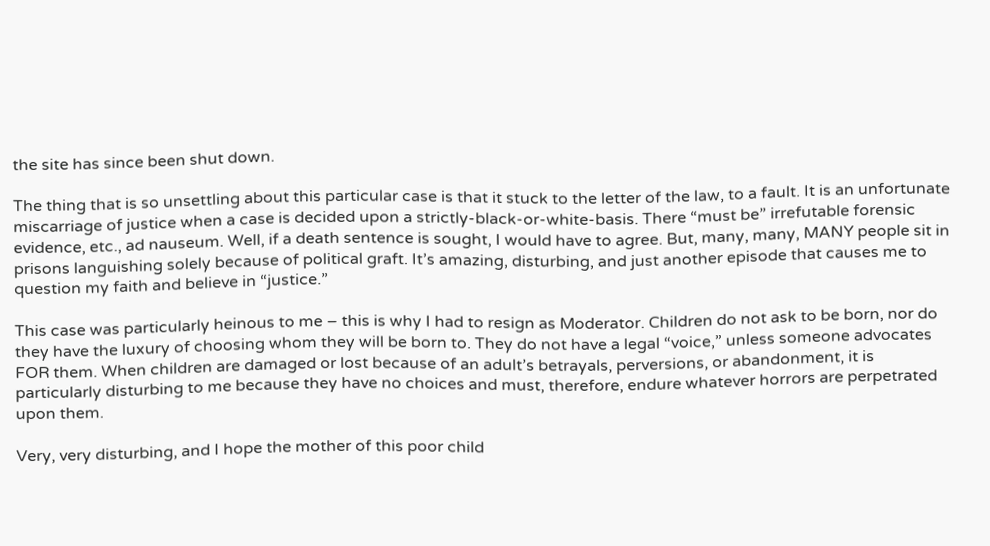the site has since been shut down.

The thing that is so unsettling about this particular case is that it stuck to the letter of the law, to a fault. It is an unfortunate miscarriage of justice when a case is decided upon a strictly-black-or-white-basis. There “must be” irrefutable forensic evidence, etc., ad nauseum. Well, if a death sentence is sought, I would have to agree. But, many, many, MANY people sit in prisons languishing solely because of political graft. It’s amazing, disturbing, and just another episode that causes me to question my faith and believe in “justice.”

This case was particularly heinous to me – this is why I had to resign as Moderator. Children do not ask to be born, nor do they have the luxury of choosing whom they will be born to. They do not have a legal “voice,” unless someone advocates FOR them. When children are damaged or lost because of an adult’s betrayals, perversions, or abandonment, it is particularly disturbing to me because they have no choices and must, therefore, endure whatever horrors are perpetrated upon them.

Very, very disturbing, and I hope the mother of this poor child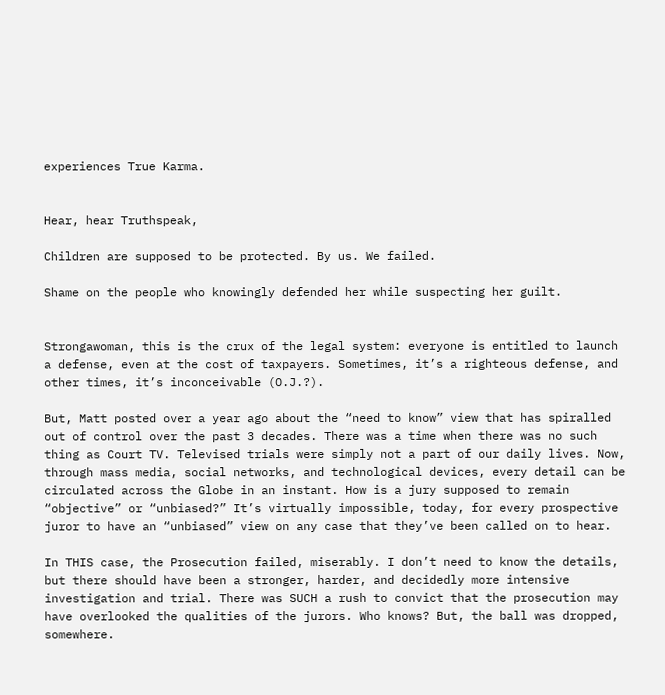experiences True Karma.


Hear, hear Truthspeak,

Children are supposed to be protected. By us. We failed.

Shame on the people who knowingly defended her while suspecting her guilt.


Strongawoman, this is the crux of the legal system: everyone is entitled to launch a defense, even at the cost of taxpayers. Sometimes, it’s a righteous defense, and other times, it’s inconceivable (O.J.?).

But, Matt posted over a year ago about the “need to know” view that has spiralled out of control over the past 3 decades. There was a time when there was no such thing as Court TV. Televised trials were simply not a part of our daily lives. Now, through mass media, social networks, and technological devices, every detail can be circulated across the Globe in an instant. How is a jury supposed to remain “objective” or “unbiased?” It’s virtually impossible, today, for every prospective juror to have an “unbiased” view on any case that they’ve been called on to hear.

In THIS case, the Prosecution failed, miserably. I don’t need to know the details, but there should have been a stronger, harder, and decidedly more intensive investigation and trial. There was SUCH a rush to convict that the prosecution may have overlooked the qualities of the jurors. Who knows? But, the ball was dropped, somewhere.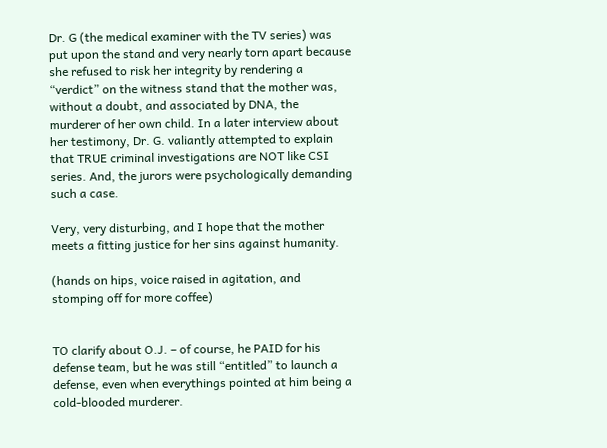Dr. G (the medical examiner with the TV series) was put upon the stand and very nearly torn apart because she refused to risk her integrity by rendering a “verdict” on the witness stand that the mother was, without a doubt, and associated by DNA, the murderer of her own child. In a later interview about her testimony, Dr. G. valiantly attempted to explain that TRUE criminal investigations are NOT like CSI series. And, the jurors were psychologically demanding such a case.

Very, very disturbing, and I hope that the mother meets a fitting justice for her sins against humanity.

(hands on hips, voice raised in agitation, and stomping off for more coffee)


TO clarify about O.J. – of course, he PAID for his defense team, but he was still “entitled” to launch a defense, even when everythings pointed at him being a cold-blooded murderer.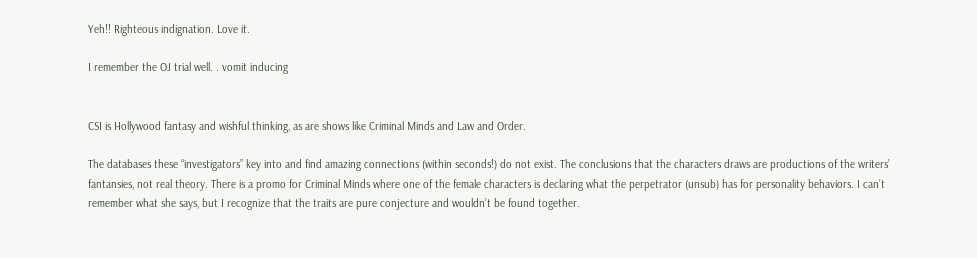Yeh!! Righteous indignation. Love it.

I remember the OJ trial well. . vomit inducing


CSI is Hollywood fantasy and wishful thinking, as are shows like Criminal Minds and Law and Order.

The databases these “investigators” key into and find amazing connections (within seconds!) do not exist. The conclusions that the characters draws are productions of the writers’ fantansies, not real theory. There is a promo for Criminal Minds where one of the female characters is declaring what the perpetrator (unsub) has for personality behaviors. I can’t remember what she says, but I recognize that the traits are pure conjecture and wouldn’t be found together.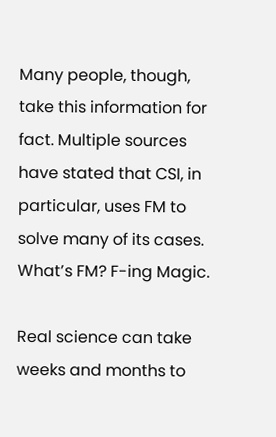Many people, though, take this information for fact. Multiple sources have stated that CSI, in particular, uses FM to solve many of its cases. What’s FM? F-ing Magic.

Real science can take weeks and months to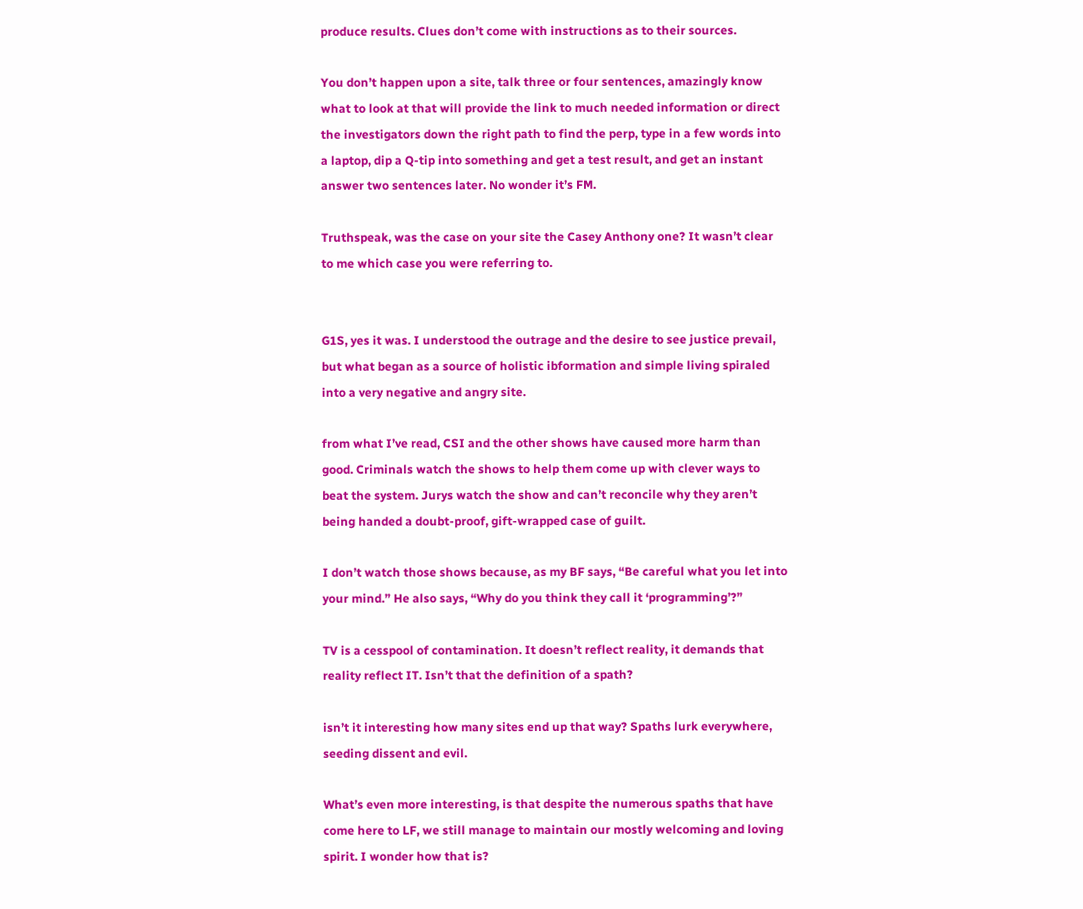produce results. Clues don’t come with instructions as to their sources.

You don’t happen upon a site, talk three or four sentences, amazingly know what to look at that will provide the link to much needed information or direct the investigators down the right path to find the perp, type in a few words into a laptop, dip a Q-tip into something and get a test result, and get an instant answer two sentences later. No wonder it’s FM.

Truthspeak, was the case on your site the Casey Anthony one? It wasn’t clear to me which case you were referring to.


G1S, yes it was. I understood the outrage and the desire to see justice prevail, but what began as a source of holistic ibformation and simple living spiraled into a very negative and angry site.

from what I’ve read, CSI and the other shows have caused more harm than good. Criminals watch the shows to help them come up with clever ways to beat the system. Jurys watch the show and can’t reconcile why they aren’t being handed a doubt-proof, gift-wrapped case of guilt.

I don’t watch those shows because, as my BF says, “Be careful what you let into your mind.” He also says, “Why do you think they call it ‘programming’?”

TV is a cesspool of contamination. It doesn’t reflect reality, it demands that reality reflect IT. Isn’t that the definition of a spath?

isn’t it interesting how many sites end up that way? Spaths lurk everywhere, seeding dissent and evil.

What’s even more interesting, is that despite the numerous spaths that have come here to LF, we still manage to maintain our mostly welcoming and loving spirit. I wonder how that is?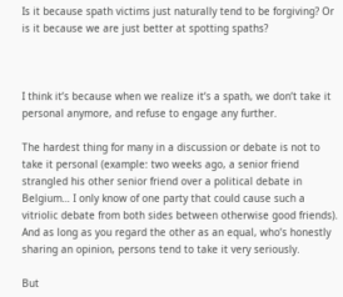Is it because spath victims just naturally tend to be forgiving? Or is it because we are just better at spotting spaths?



I think it’s because when we realize it’s a spath, we don’t take it personal anymore, and refuse to engage any further.

The hardest thing for many in a discussion or debate is not to take it personal (example: two weeks ago, a senior friend strangled his other senior friend over a political debate in Belgium… I only know of one party that could cause such a vitriolic debate from both sides between otherwise good friends). And as long as you regard the other as an equal, who’s honestly sharing an opinion, persons tend to take it very seriously.

But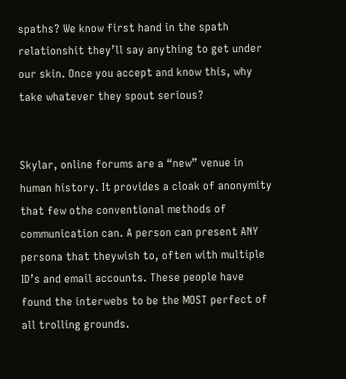spaths? We know first hand in the spath relationshit they’ll say anything to get under our skin. Once you accept and know this, why take whatever they spout serious?


Skylar, online forums are a “new” venue in human history. It provides a cloak of anonymity that few othe conventional methods of communication can. A person can present ANY persona that theywish to, often with multiple ID’s and email accounts. These people have found the interwebs to be the MOST perfect of all trolling grounds.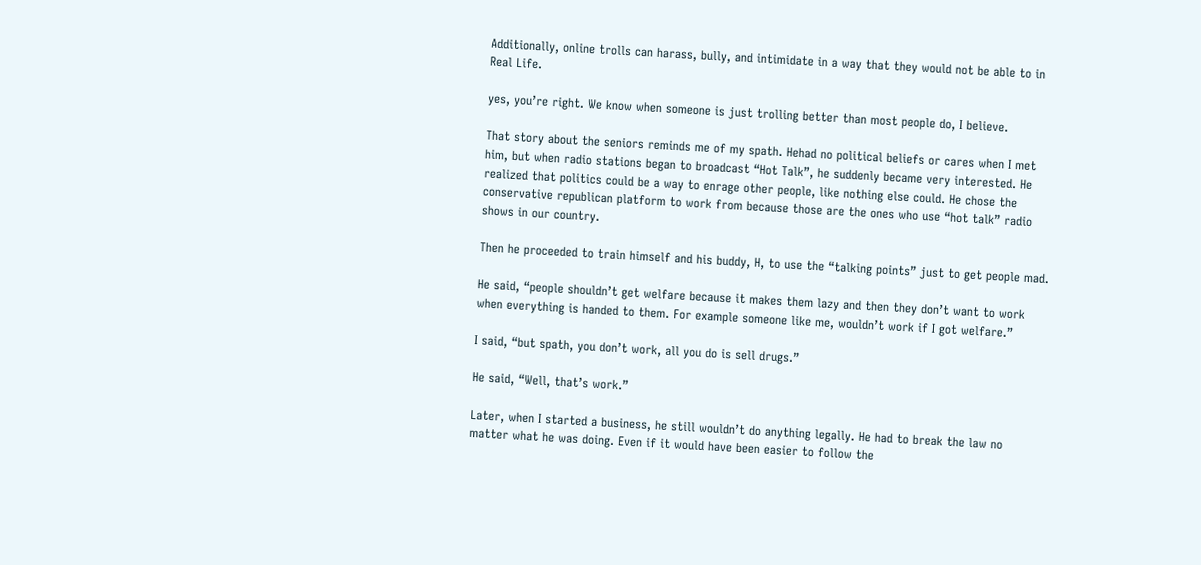Additionally, online trolls can harass, bully, and intimidate in a way that they would not be able to in Real Life.

yes, you’re right. We know when someone is just trolling better than most people do, I believe.

That story about the seniors reminds me of my spath. Hehad no political beliefs or cares when I met him, but when radio stations began to broadcast “Hot Talk”, he suddenly became very interested. He realized that politics could be a way to enrage other people, like nothing else could. He chose the conservative republican platform to work from because those are the ones who use “hot talk” radio shows in our country.

Then he proceeded to train himself and his buddy, H, to use the “talking points” just to get people mad.

He said, “people shouldn’t get welfare because it makes them lazy and then they don’t want to work when everything is handed to them. For example someone like me, wouldn’t work if I got welfare.”

I said, “but spath, you don’t work, all you do is sell drugs.”

He said, “Well, that’s work.”

Later, when I started a business, he still wouldn’t do anything legally. He had to break the law no matter what he was doing. Even if it would have been easier to follow the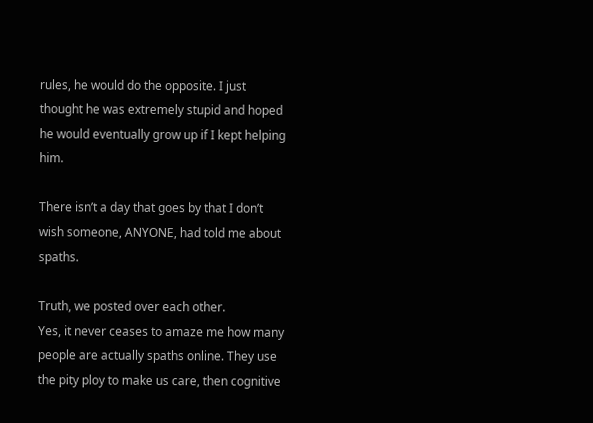rules, he would do the opposite. I just thought he was extremely stupid and hoped he would eventually grow up if I kept helping him.

There isn’t a day that goes by that I don’t wish someone, ANYONE, had told me about spaths.

Truth, we posted over each other.
Yes, it never ceases to amaze me how many people are actually spaths online. They use the pity ploy to make us care, then cognitive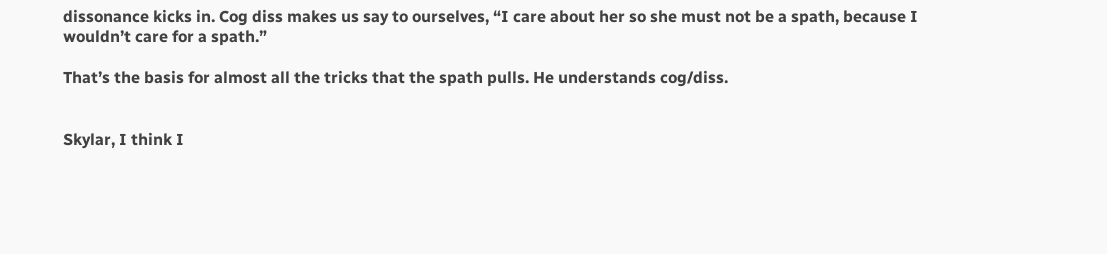dissonance kicks in. Cog diss makes us say to ourselves, “I care about her so she must not be a spath, because I wouldn’t care for a spath.”

That’s the basis for almost all the tricks that the spath pulls. He understands cog/diss.


Skylar, I think I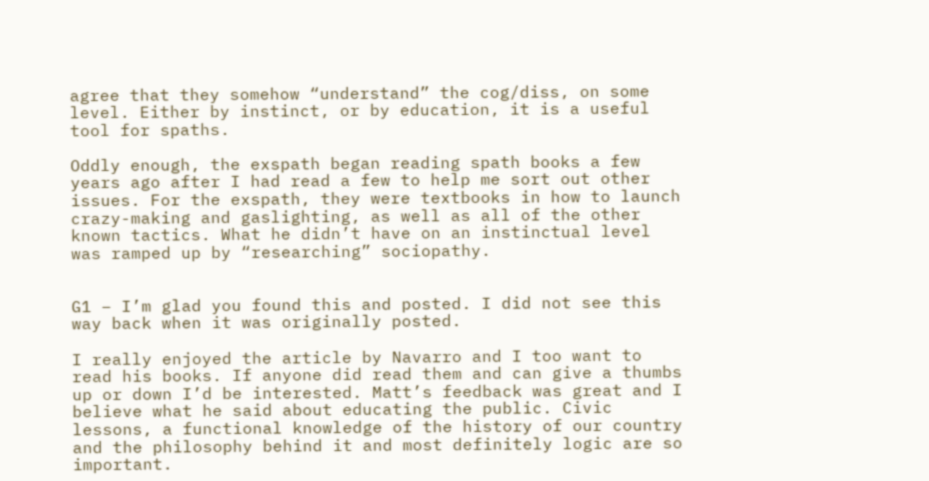agree that they somehow “understand” the cog/diss, on some level. Either by instinct, or by education, it is a useful tool for spaths.

Oddly enough, the exspath began reading spath books a few years ago after I had read a few to help me sort out other issues. For the exspath, they were textbooks in how to launch crazy-making and gaslighting, as well as all of the other known tactics. What he didn’t have on an instinctual level was ramped up by “researching” sociopathy.


G1 – I’m glad you found this and posted. I did not see this way back when it was originally posted.

I really enjoyed the article by Navarro and I too want to read his books. If anyone did read them and can give a thumbs up or down I’d be interested. Matt’s feedback was great and I believe what he said about educating the public. Civic lessons, a functional knowledge of the history of our country and the philosophy behind it and most definitely logic are so important.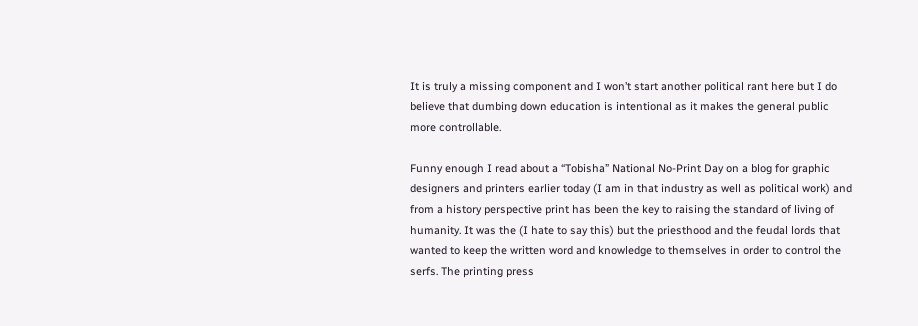It is truly a missing component and I won’t start another political rant here but I do believe that dumbing down education is intentional as it makes the general public more controllable.

Funny enough I read about a “Tobisha” National No-Print Day on a blog for graphic designers and printers earlier today (I am in that industry as well as political work) and from a history perspective print has been the key to raising the standard of living of humanity. It was the (I hate to say this) but the priesthood and the feudal lords that wanted to keep the written word and knowledge to themselves in order to control the serfs. The printing press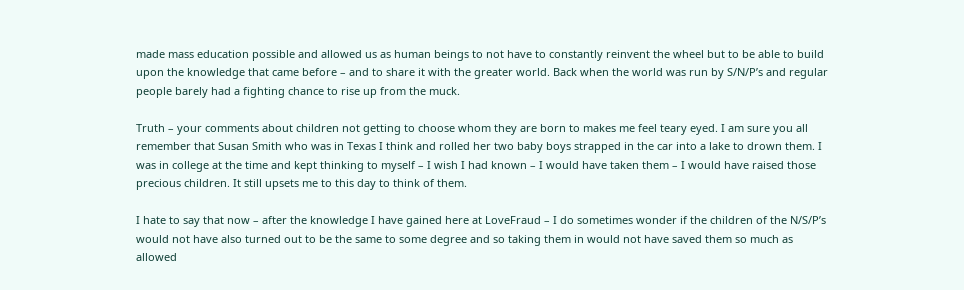made mass education possible and allowed us as human beings to not have to constantly reinvent the wheel but to be able to build upon the knowledge that came before – and to share it with the greater world. Back when the world was run by S/N/P’s and regular people barely had a fighting chance to rise up from the muck.

Truth – your comments about children not getting to choose whom they are born to makes me feel teary eyed. I am sure you all remember that Susan Smith who was in Texas I think and rolled her two baby boys strapped in the car into a lake to drown them. I was in college at the time and kept thinking to myself – I wish I had known – I would have taken them – I would have raised those precious children. It still upsets me to this day to think of them.

I hate to say that now – after the knowledge I have gained here at LoveFraud – I do sometimes wonder if the children of the N/S/P’s would not have also turned out to be the same to some degree and so taking them in would not have saved them so much as allowed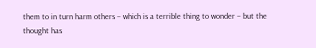them to in turn harm others – which is a terrible thing to wonder – but the thought has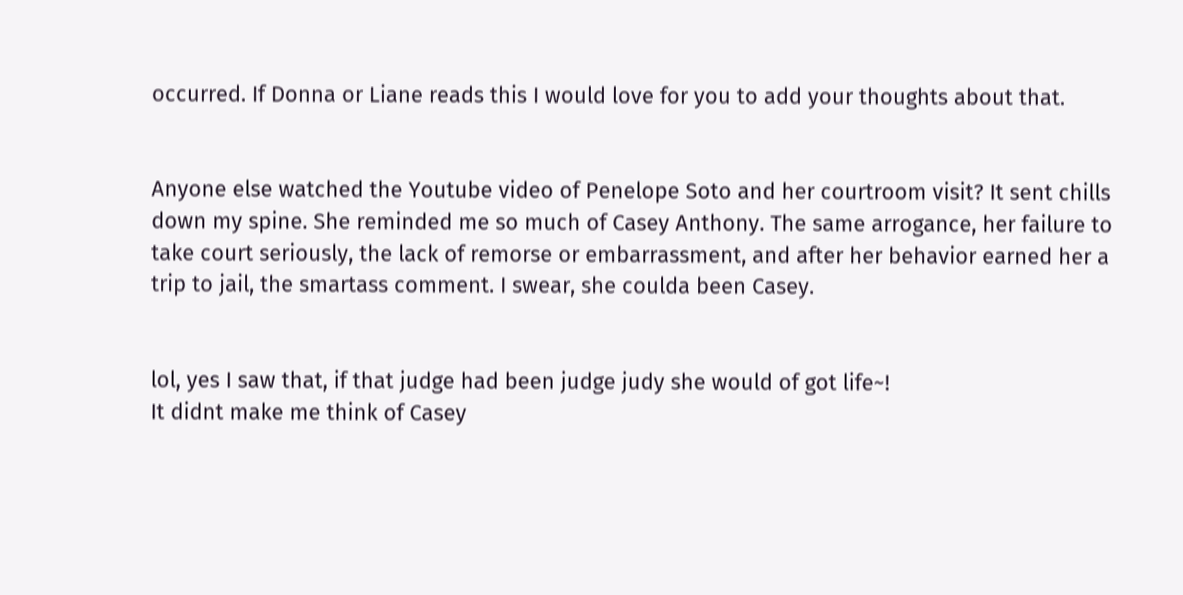occurred. If Donna or Liane reads this I would love for you to add your thoughts about that.


Anyone else watched the Youtube video of Penelope Soto and her courtroom visit? It sent chills down my spine. She reminded me so much of Casey Anthony. The same arrogance, her failure to take court seriously, the lack of remorse or embarrassment, and after her behavior earned her a trip to jail, the smartass comment. I swear, she coulda been Casey.


lol, yes I saw that, if that judge had been judge judy she would of got life~!
It didnt make me think of Casey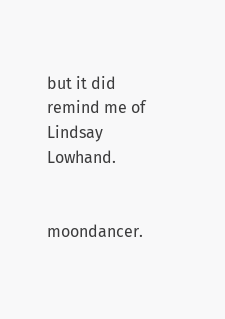but it did remind me of Lindsay Lowhand.


moondancer.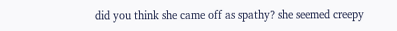did you think she came off as spathy? she seemed creepy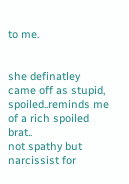to me.


she definatley came off as stupid, spoiled..reminds me of a rich spoiled brat..
not spathy but narcissist for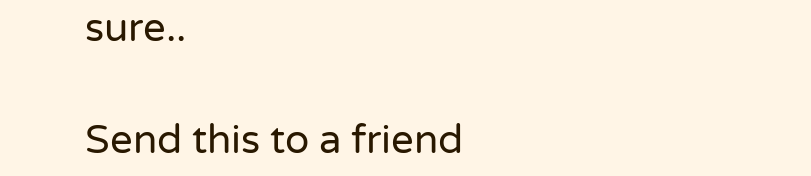sure..

Send this to a friend